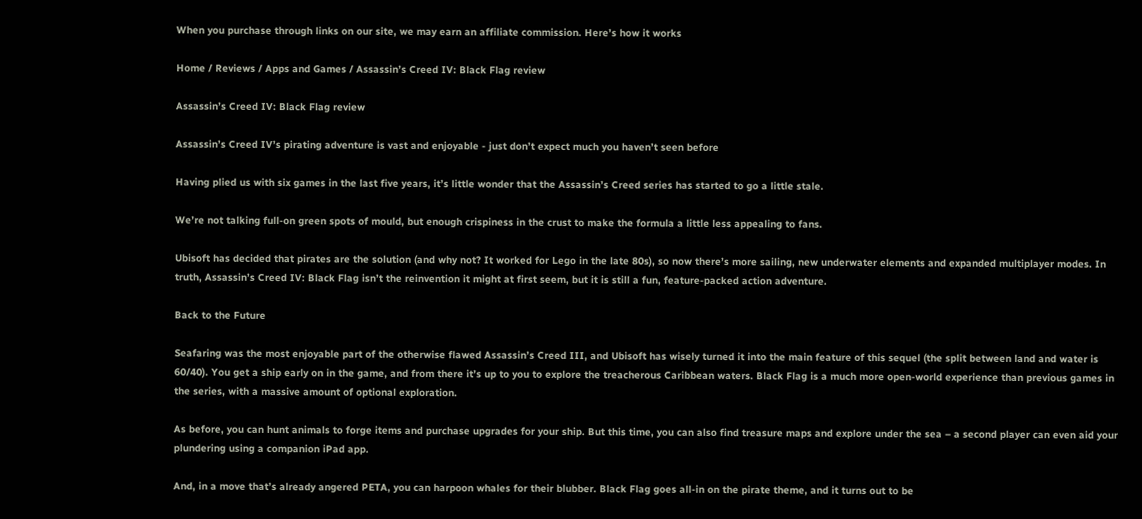When you purchase through links on our site, we may earn an affiliate commission. Here’s how it works

Home / Reviews / Apps and Games / Assassin’s Creed IV: Black Flag review

Assassin’s Creed IV: Black Flag review

Assassin’s Creed IV’s pirating adventure is vast and enjoyable - just don’t expect much you haven’t seen before

Having plied us with six games in the last five years, it’s little wonder that the Assassin’s Creed series has started to go a little stale.

We’re not talking full-on green spots of mould, but enough crispiness in the crust to make the formula a little less appealing to fans.

Ubisoft has decided that pirates are the solution (and why not? It worked for Lego in the late 80s), so now there’s more sailing, new underwater elements and expanded multiplayer modes. In truth, Assassin’s Creed IV: Black Flag isn’t the reinvention it might at first seem, but it is still a fun, feature-packed action adventure.

Back to the Future

Seafaring was the most enjoyable part of the otherwise flawed Assassin’s Creed III, and Ubisoft has wisely turned it into the main feature of this sequel (the split between land and water is 60/40). You get a ship early on in the game, and from there it’s up to you to explore the treacherous Caribbean waters. Black Flag is a much more open-world experience than previous games in the series, with a massive amount of optional exploration.

As before, you can hunt animals to forge items and purchase upgrades for your ship. But this time, you can also find treasure maps and explore under the sea – a second player can even aid your plundering using a companion iPad app.

And, in a move that’s already angered PETA, you can harpoon whales for their blubber. Black Flag goes all-in on the pirate theme, and it turns out to be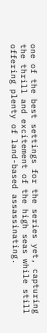one of the best settings for the series yet, capturing the thrill and excitement of the high seas while still offering plenty of land-based assassinating.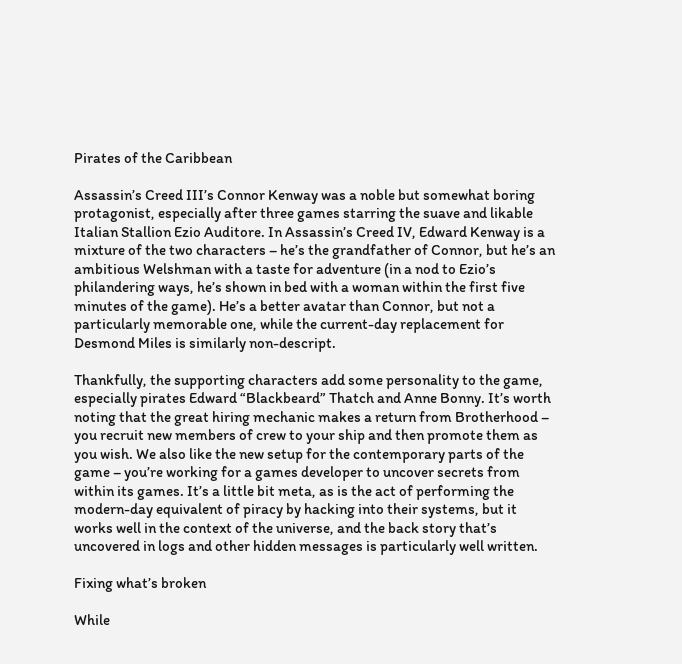Pirates of the Caribbean

Assassin’s Creed III’s Connor Kenway was a noble but somewhat boring protagonist, especially after three games starring the suave and likable Italian Stallion Ezio Auditore. In Assassin’s Creed IV, Edward Kenway is a mixture of the two characters – he’s the grandfather of Connor, but he’s an ambitious Welshman with a taste for adventure (in a nod to Ezio’s philandering ways, he’s shown in bed with a woman within the first five minutes of the game). He’s a better avatar than Connor, but not a particularly memorable one, while the current-day replacement for Desmond Miles is similarly non-descript.

Thankfully, the supporting characters add some personality to the game, especially pirates Edward “Blackbeard” Thatch and Anne Bonny. It’s worth noting that the great hiring mechanic makes a return from Brotherhood – you recruit new members of crew to your ship and then promote them as you wish. We also like the new setup for the contemporary parts of the game – you’re working for a games developer to uncover secrets from within its games. It’s a little bit meta, as is the act of performing the modern-day equivalent of piracy by hacking into their systems, but it works well in the context of the universe, and the back story that’s uncovered in logs and other hidden messages is particularly well written.

Fixing what’s broken

While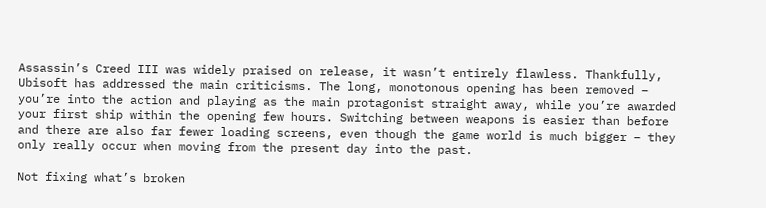Assassin’s Creed III was widely praised on release, it wasn’t entirely flawless. Thankfully, Ubisoft has addressed the main criticisms. The long, monotonous opening has been removed – you’re into the action and playing as the main protagonist straight away, while you’re awarded your first ship within the opening few hours. Switching between weapons is easier than before and there are also far fewer loading screens, even though the game world is much bigger – they only really occur when moving from the present day into the past.

Not fixing what’s broken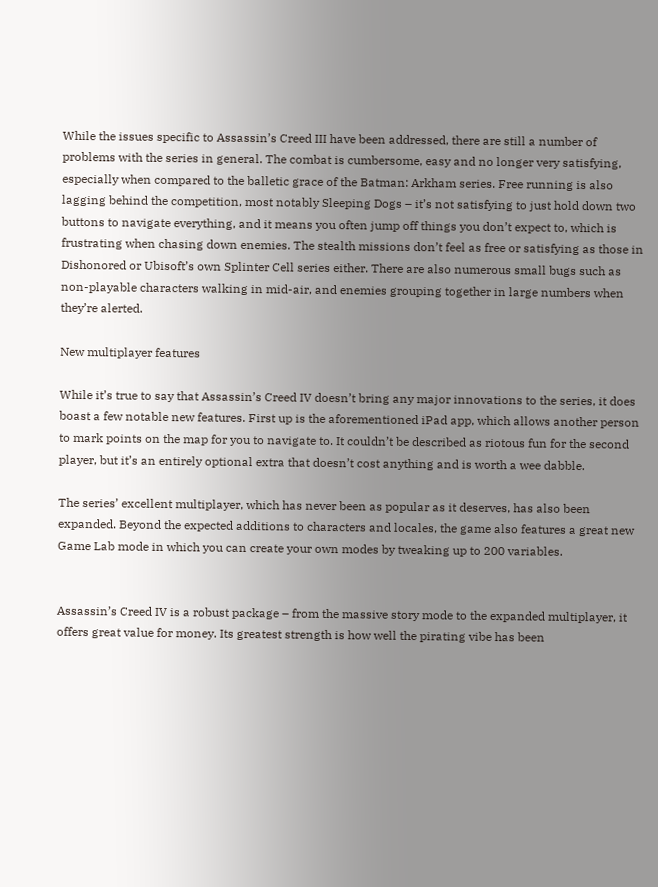While the issues specific to Assassin’s Creed III have been addressed, there are still a number of problems with the series in general. The combat is cumbersome, easy and no longer very satisfying, especially when compared to the balletic grace of the Batman: Arkham series. Free running is also lagging behind the competition, most notably Sleeping Dogs – it’s not satisfying to just hold down two buttons to navigate everything, and it means you often jump off things you don’t expect to, which is frustrating when chasing down enemies. The stealth missions don’t feel as free or satisfying as those in Dishonored or Ubisoft’s own Splinter Cell series either. There are also numerous small bugs such as non-playable characters walking in mid-air, and enemies grouping together in large numbers when they’re alerted.

New multiplayer features

While it’s true to say that Assassin’s Creed IV doesn’t bring any major innovations to the series, it does boast a few notable new features. First up is the aforementioned iPad app, which allows another person to mark points on the map for you to navigate to. It couldn’t be described as riotous fun for the second player, but it’s an entirely optional extra that doesn’t cost anything and is worth a wee dabble.

The series’ excellent multiplayer, which has never been as popular as it deserves, has also been expanded. Beyond the expected additions to characters and locales, the game also features a great new Game Lab mode in which you can create your own modes by tweaking up to 200 variables.


Assassin’s Creed IV is a robust package – from the massive story mode to the expanded multiplayer, it offers great value for money. Its greatest strength is how well the pirating vibe has been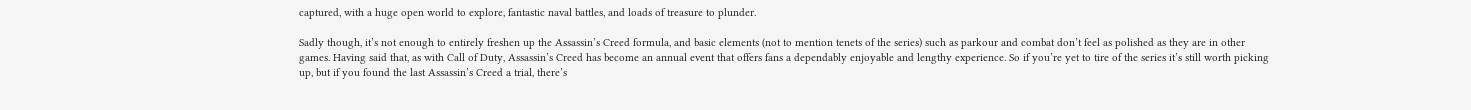captured, with a huge open world to explore, fantastic naval battles, and loads of treasure to plunder.

Sadly though, it’s not enough to entirely freshen up the Assassin’s Creed formula, and basic elements (not to mention tenets of the series) such as parkour and combat don’t feel as polished as they are in other games. Having said that, as with Call of Duty, Assassin’s Creed has become an annual event that offers fans a dependably enjoyable and lengthy experience. So if you’re yet to tire of the series it’s still worth picking up, but if you found the last Assassin’s Creed a trial, there’s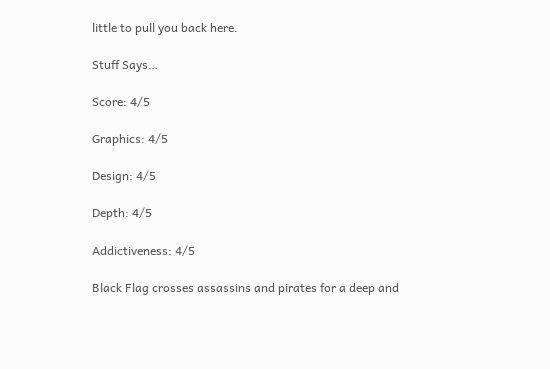little to pull you back here.

Stuff Says…

Score: 4/5

Graphics: 4/5

Design: 4/5

Depth: 4/5

Addictiveness: 4/5

Black Flag crosses assassins and pirates for a deep and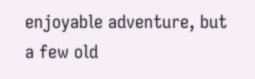enjoyable adventure, but a few old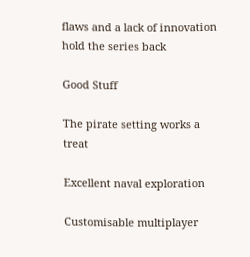flaws and a lack of innovation hold the series back

Good Stuff

The pirate setting works a treat

Excellent naval exploration

Customisable multiplayer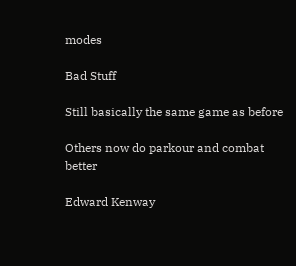modes

Bad Stuff

Still basically the same game as before

Others now do parkour and combat better

Edward Kenway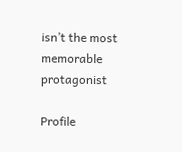isn’t the most memorable protagonist

Profile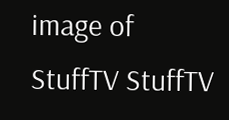image of StuffTV StuffTV